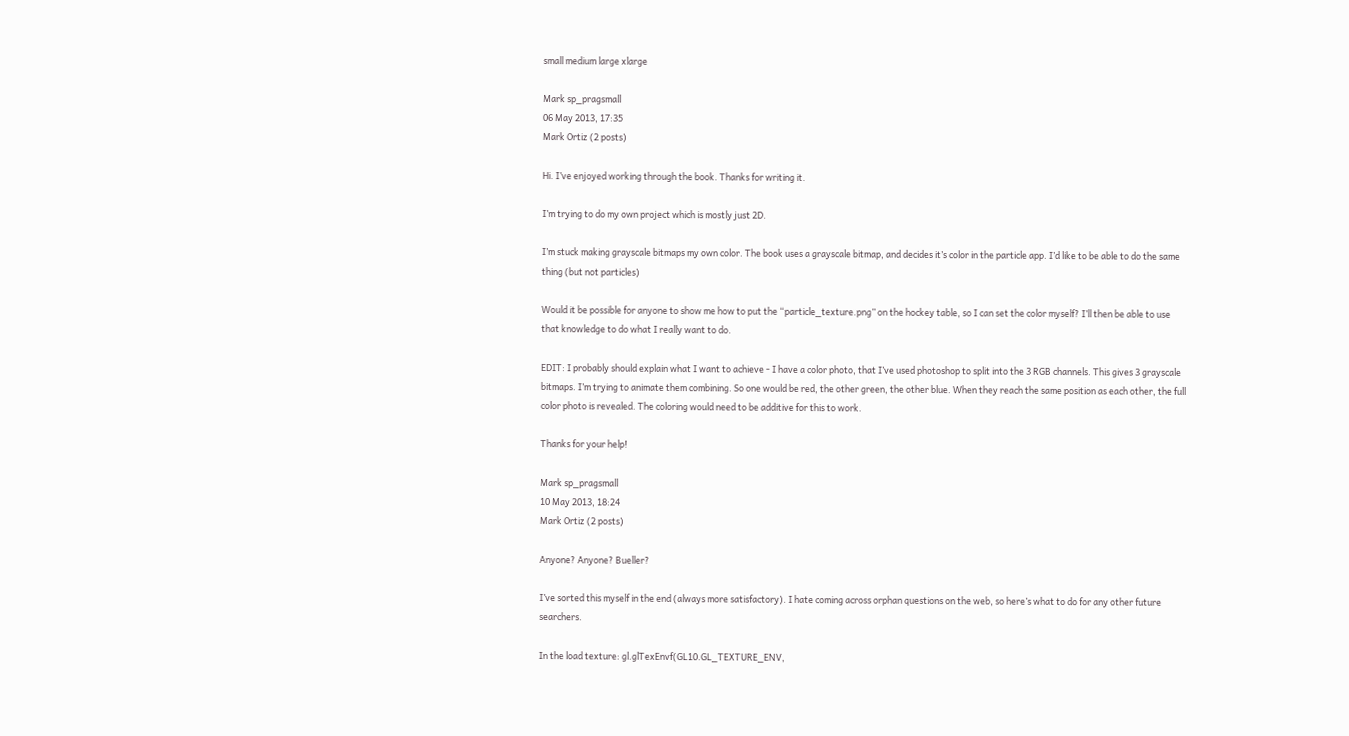small medium large xlarge

Mark sp_pragsmall
06 May 2013, 17:35
Mark Ortiz (2 posts)

Hi. I’ve enjoyed working through the book. Thanks for writing it.

I’m trying to do my own project which is mostly just 2D.

I’m stuck making grayscale bitmaps my own color. The book uses a grayscale bitmap, and decides it’s color in the particle app. I’d like to be able to do the same thing (but not particles)

Would it be possible for anyone to show me how to put the “particle_texture.png” on the hockey table, so I can set the color myself? I’ll then be able to use that knowledge to do what I really want to do.

EDIT: I probably should explain what I want to achieve - I have a color photo, that I’ve used photoshop to split into the 3 RGB channels. This gives 3 grayscale bitmaps. I’m trying to animate them combining. So one would be red, the other green, the other blue. When they reach the same position as each other, the full color photo is revealed. The coloring would need to be additive for this to work.

Thanks for your help!

Mark sp_pragsmall
10 May 2013, 18:24
Mark Ortiz (2 posts)

Anyone? Anyone? Bueller?

I’ve sorted this myself in the end (always more satisfactory). I hate coming across orphan questions on the web, so here’s what to do for any other future searchers.

In the load texture: gl.glTexEnvf(GL10.GL_TEXTURE_ENV,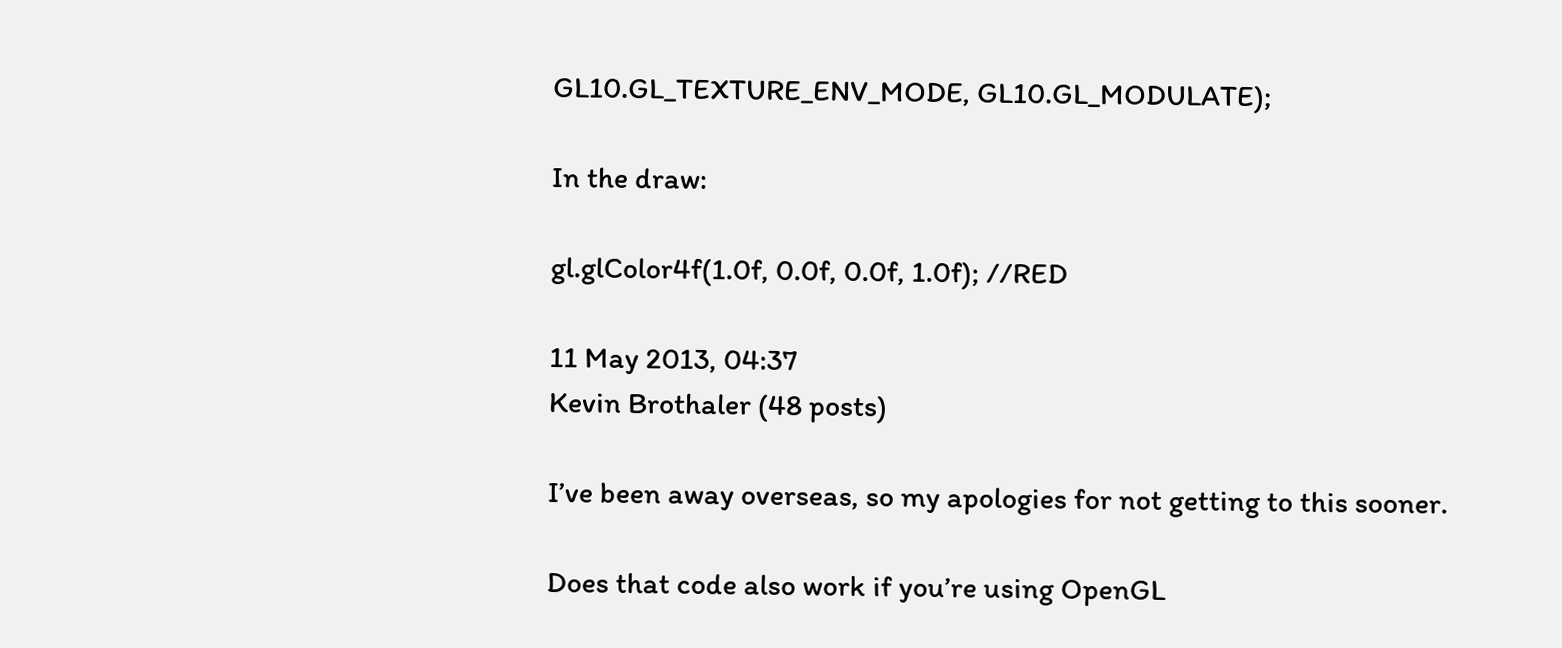GL10.GL_TEXTURE_ENV_MODE, GL10.GL_MODULATE);

In the draw:

gl.glColor4f(1.0f, 0.0f, 0.0f, 1.0f); //RED

11 May 2013, 04:37
Kevin Brothaler (48 posts)

I’ve been away overseas, so my apologies for not getting to this sooner.

Does that code also work if you’re using OpenGL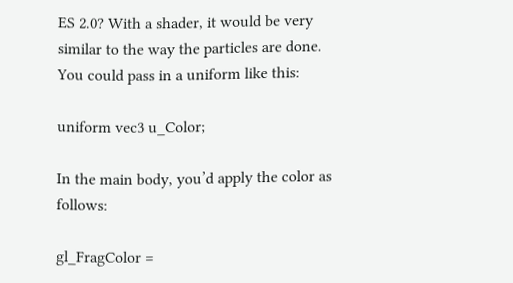ES 2.0? With a shader, it would be very similar to the way the particles are done. You could pass in a uniform like this:

uniform vec3 u_Color;

In the main body, you’d apply the color as follows:

gl_FragColor =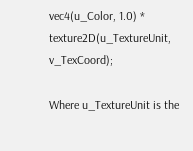vec4(u_Color, 1.0) * texture2D(u_TextureUnit, v_TexCoord);

Where u_TextureUnit is the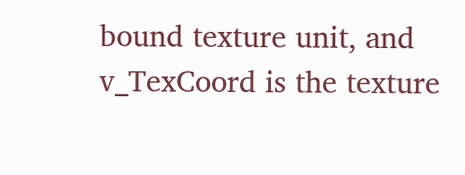bound texture unit, and v_TexCoord is the texture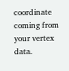coordinate coming from your vertex data.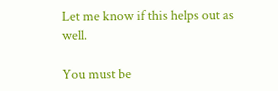Let me know if this helps out as well.

You must be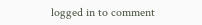logged in to comment